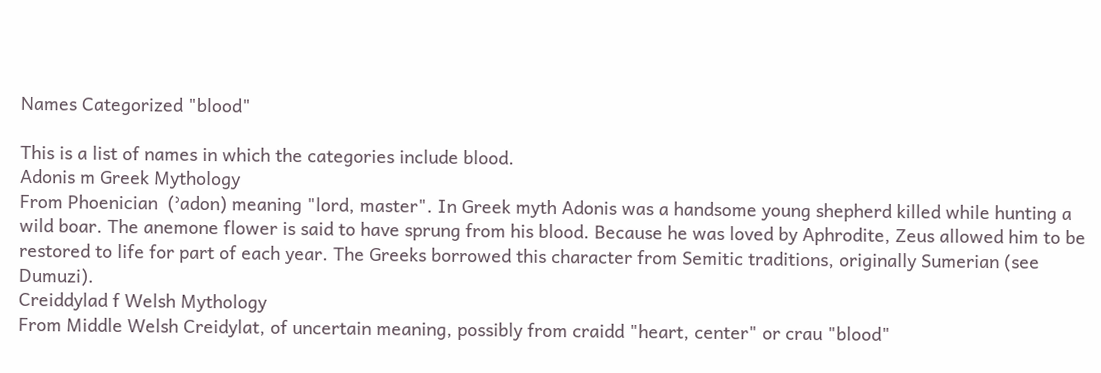Names Categorized "blood"

This is a list of names in which the categories include blood.
Adonis m Greek Mythology
From Phoenician  (ʾadon) meaning "lord, master". In Greek myth Adonis was a handsome young shepherd killed while hunting a wild boar. The anemone flower is said to have sprung from his blood. Because he was loved by Aphrodite, Zeus allowed him to be restored to life for part of each year. The Greeks borrowed this character from Semitic traditions, originally Sumerian (see Dumuzi).
Creiddylad f Welsh Mythology
From Middle Welsh Creidylat, of uncertain meaning, possibly from craidd "heart, center" or crau "blood"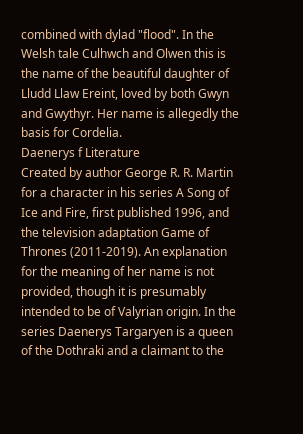combined with dylad "flood". In the Welsh tale Culhwch and Olwen this is the name of the beautiful daughter of Lludd Llaw Ereint, loved by both Gwyn and Gwythyr. Her name is allegedly the basis for Cordelia.
Daenerys f Literature
Created by author George R. R. Martin for a character in his series A Song of Ice and Fire, first published 1996, and the television adaptation Game of Thrones (2011-2019). An explanation for the meaning of her name is not provided, though it is presumably intended to be of Valyrian origin. In the series Daenerys Targaryen is a queen of the Dothraki and a claimant to the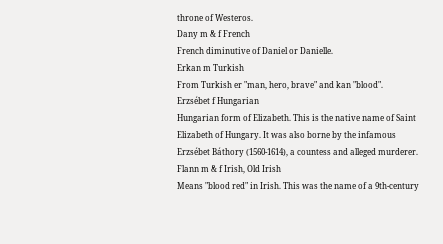throne of Westeros.
Dany m & f French
French diminutive of Daniel or Danielle.
Erkan m Turkish
From Turkish er "man, hero, brave" and kan "blood".
Erzsébet f Hungarian
Hungarian form of Elizabeth. This is the native name of Saint Elizabeth of Hungary. It was also borne by the infamous Erzsébet Báthory (1560-1614), a countess and alleged murderer.
Flann m & f Irish, Old Irish
Means "blood red" in Irish. This was the name of a 9th-century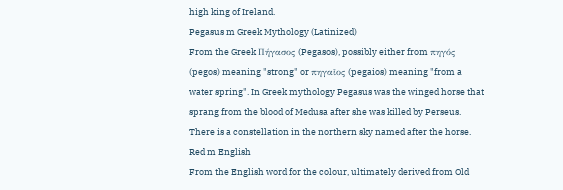high king of Ireland.
Pegasus m Greek Mythology (Latinized)
From the Greek Πήγασος (Pegasos), possibly either from πηγός (pegos) meaning "strong" or πηγαῖος (pegaios) meaning "from a water spring". In Greek mythology Pegasus was the winged horse that sprang from the blood of Medusa after she was killed by Perseus. There is a constellation in the northern sky named after the horse.
Red m English
From the English word for the colour, ultimately derived from Old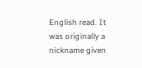English read. It was originally a nickname given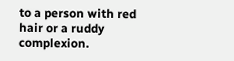to a person with red hair or a ruddy complexion.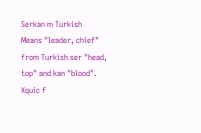Serkan m Turkish
Means "leader, chief" from Turkish ser "head, top" and kan "blood".
Xquic f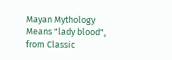Mayan Mythology
Means "lady blood", from Classic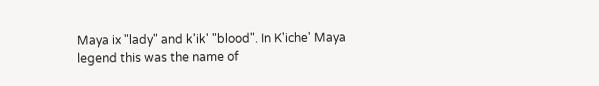Maya ix "lady" and k'ik' "blood". In K'iche' Maya legend this was the name of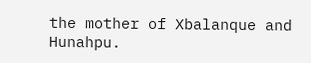the mother of Xbalanque and Hunahpu.